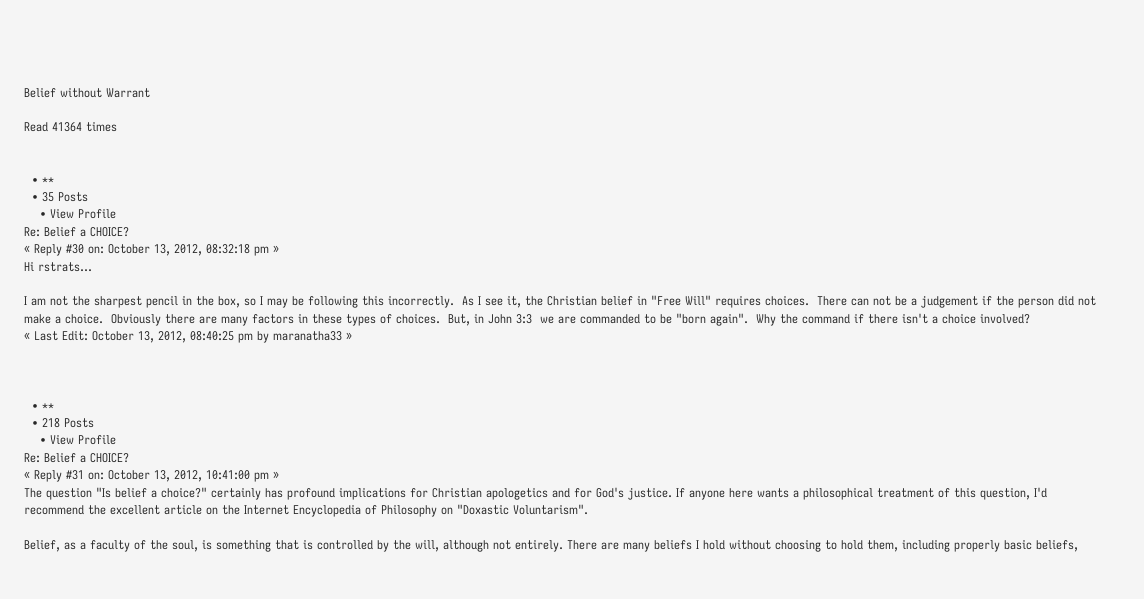Belief without Warrant

Read 41364 times


  • **
  • 35 Posts
    • View Profile
Re: Belief a CHOICE?
« Reply #30 on: October 13, 2012, 08:32:18 pm »
Hi rstrats...

I am not the sharpest pencil in the box, so I may be following this incorrectly.  As I see it, the Christian belief in "Free Will" requires choices.  There can not be a judgement if the person did not make a choice.  Obviously there are many factors in these types of choices.  But, in John 3:3  we are commanded to be "born again".  Why the command if there isn't a choice involved?
« Last Edit: October 13, 2012, 08:40:25 pm by maranatha33 »



  • **
  • 218 Posts
    • View Profile
Re: Belief a CHOICE?
« Reply #31 on: October 13, 2012, 10:41:00 pm »
The question "Is belief a choice?" certainly has profound implications for Christian apologetics and for God's justice. If anyone here wants a philosophical treatment of this question, I'd recommend the excellent article on the Internet Encyclopedia of Philosophy on "Doxastic Voluntarism".

Belief, as a faculty of the soul, is something that is controlled by the will, although not entirely. There are many beliefs I hold without choosing to hold them, including properly basic beliefs,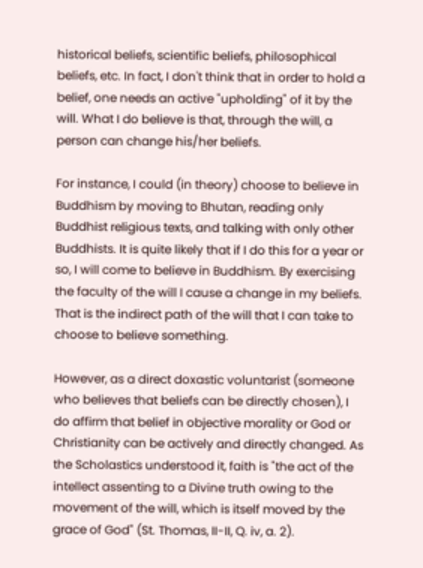historical beliefs, scientific beliefs, philosophical beliefs, etc. In fact, I don't think that in order to hold a belief, one needs an active "upholding" of it by the will. What I do believe is that, through the will, a person can change his/her beliefs.

For instance, I could (in theory) choose to believe in Buddhism by moving to Bhutan, reading only Buddhist religious texts, and talking with only other Buddhists. It is quite likely that if I do this for a year or so, I will come to believe in Buddhism. By exercising the faculty of the will I cause a change in my beliefs. That is the indirect path of the will that I can take to choose to believe something.

However, as a direct doxastic voluntarist (someone who believes that beliefs can be directly chosen), I do affirm that belief in objective morality or God or Christianity can be actively and directly changed. As the Scholastics understood it, faith is "the act of the intellect assenting to a Divine truth owing to the movement of the will, which is itself moved by the grace of God" (St. Thomas, II-II, Q. iv, a. 2).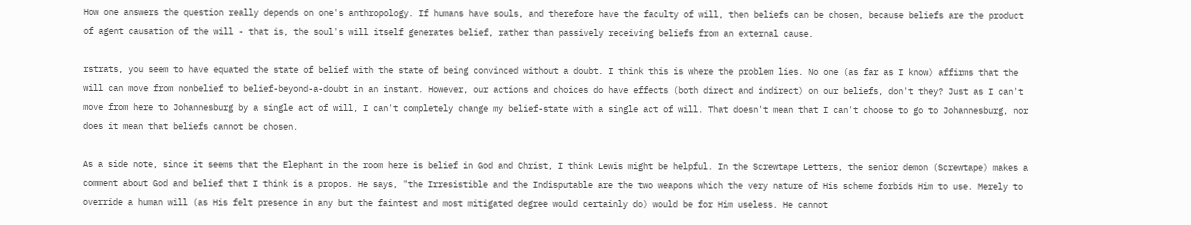How one answers the question really depends on one's anthropology. If humans have souls, and therefore have the faculty of will, then beliefs can be chosen, because beliefs are the product of agent causation of the will - that is, the soul's will itself generates belief, rather than passively receiving beliefs from an external cause.

rstrats, you seem to have equated the state of belief with the state of being convinced without a doubt. I think this is where the problem lies. No one (as far as I know) affirms that the will can move from nonbelief to belief-beyond-a-doubt in an instant. However, our actions and choices do have effects (both direct and indirect) on our beliefs, don't they? Just as I can't move from here to Johannesburg by a single act of will, I can't completely change my belief-state with a single act of will. That doesn't mean that I can't choose to go to Johannesburg, nor does it mean that beliefs cannot be chosen.

As a side note, since it seems that the Elephant in the room here is belief in God and Christ, I think Lewis might be helpful. In the Screwtape Letters, the senior demon (Screwtape) makes a comment about God and belief that I think is a propos. He says, "the Irresistible and the Indisputable are the two weapons which the very nature of His scheme forbids Him to use. Merely to override a human will (as His felt presence in any but the faintest and most mitigated degree would certainly do) would be for Him useless. He cannot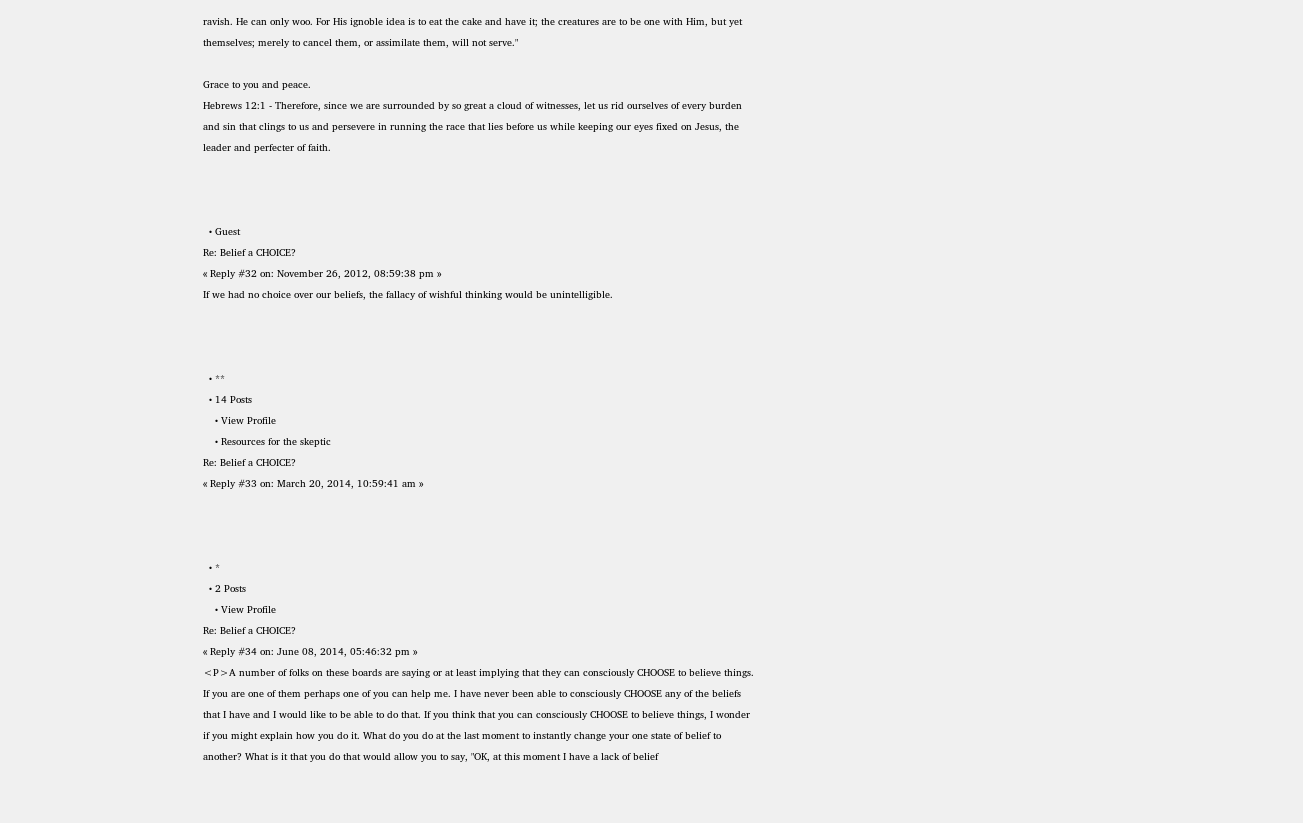ravish. He can only woo. For His ignoble idea is to eat the cake and have it; the creatures are to be one with Him, but yet themselves; merely to cancel them, or assimilate them, will not serve."

Grace to you and peace.
Hebrews 12:1 - Therefore, since we are surrounded by so great a cloud of witnesses, let us rid ourselves of every burden and sin that clings to us and persevere in running the race that lies before us while keeping our eyes fixed on Jesus, the leader and perfecter of faith.



  • Guest
Re: Belief a CHOICE?
« Reply #32 on: November 26, 2012, 08:59:38 pm »
If we had no choice over our beliefs, the fallacy of wishful thinking would be unintelligible.



  • **
  • 14 Posts
    • View Profile
    • Resources for the skeptic
Re: Belief a CHOICE?
« Reply #33 on: March 20, 2014, 10:59:41 am »



  • *
  • 2 Posts
    • View Profile
Re: Belief a CHOICE?
« Reply #34 on: June 08, 2014, 05:46:32 pm »
<P>A number of folks on these boards are saying or at least implying that they can consciously CHOOSE to believe things. If you are one of them perhaps one of you can help me. I have never been able to consciously CHOOSE any of the beliefs that I have and I would like to be able to do that. If you think that you can consciously CHOOSE to believe things, I wonder if you might explain how you do it. What do you do at the last moment to instantly change your one state of belief to another? What is it that you do that would allow you to say, "OK, at this moment I have a lack of belief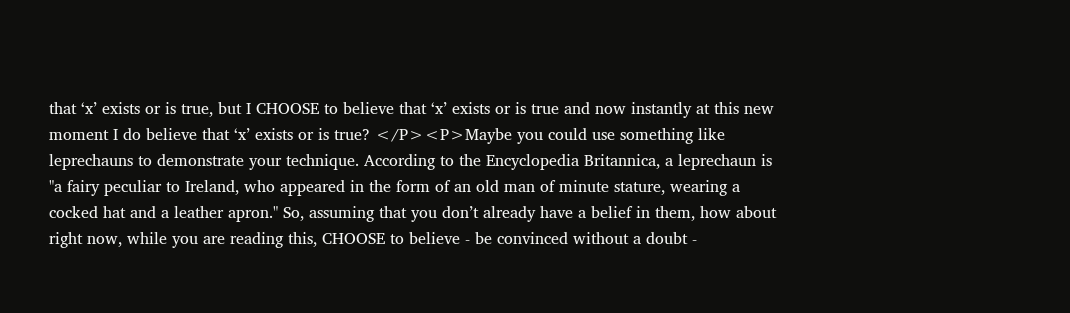that ‘x’ exists or is true, but I CHOOSE to believe that ‘x’ exists or is true and now instantly at this new moment I do believe that ‘x’ exists or is true? </P><P>Maybe you could use something like leprechauns to demonstrate your technique. According to the Encyclopedia Britannica, a leprechaun is "a fairy peculiar to Ireland, who appeared in the form of an old man of minute stature, wearing a cocked hat and a leather apron." So, assuming that you don’t already have a belief in them, how about right now, while you are reading this, CHOOSE to believe - be convinced without a doubt -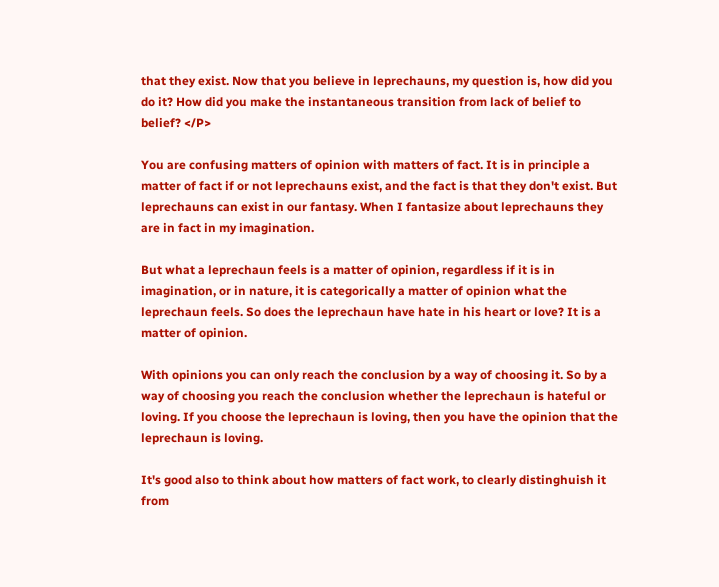that they exist. Now that you believe in leprechauns, my question is, how did you do it? How did you make the instantaneous transition from lack of belief to belief? </P>

You are confusing matters of opinion with matters of fact. It is in principle a matter of fact if or not leprechauns exist, and the fact is that they don't exist. But leprechauns can exist in our fantasy. When I fantasize about leprechauns they are in fact in my imagination.

But what a leprechaun feels is a matter of opinion, regardless if it is in imagination, or in nature, it is categorically a matter of opinion what the leprechaun feels. So does the leprechaun have hate in his heart or love? It is a matter of opinion.

With opinions you can only reach the conclusion by a way of choosing it. So by a way of choosing you reach the conclusion whether the leprechaun is hateful or loving. If you choose the leprechaun is loving, then you have the opinion that the leprechaun is loving.

It's good also to think about how matters of fact work, to clearly distinghuish it from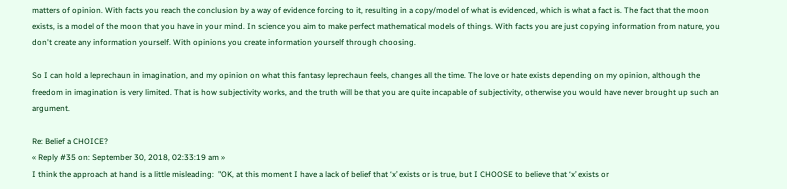matters of opinion. With facts you reach the conclusion by a way of evidence forcing to it, resulting in a copy/model of what is evidenced, which is what a fact is. The fact that the moon exists, is a model of the moon that you have in your mind. In science you aim to make perfect mathematical models of things. With facts you are just copying information from nature, you don't create any information yourself. With opinions you create information yourself through choosing.

So I can hold a leprechaun in imagination, and my opinion on what this fantasy leprechaun feels, changes all the time. The love or hate exists depending on my opinion, although the freedom in imagination is very limited. That is how subjectivity works, and the truth will be that you are quite incapable of subjectivity, otherwise you would have never brought up such an argument.

Re: Belief a CHOICE?
« Reply #35 on: September 30, 2018, 02:33:19 am »
I think the approach at hand is a little misleading:  "OK, at this moment I have a lack of belief that ‘x’ exists or is true, but I CHOOSE to believe that ‘x’ exists or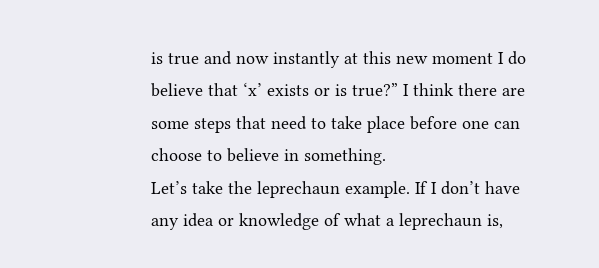is true and now instantly at this new moment I do believe that ‘x’ exists or is true?” I think there are some steps that need to take place before one can choose to believe in something.
Let’s take the leprechaun example. If I don’t have any idea or knowledge of what a leprechaun is,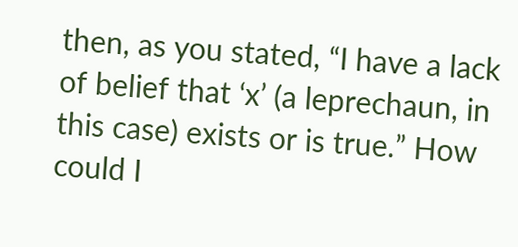then, as you stated, “I have a lack of belief that ‘x’ (a leprechaun, in this case) exists or is true.” How could I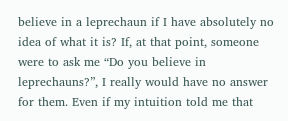believe in a leprechaun if I have absolutely no idea of what it is? If, at that point, someone were to ask me “Do you believe in leprechauns?”, I really would have no answer for them. Even if my intuition told me that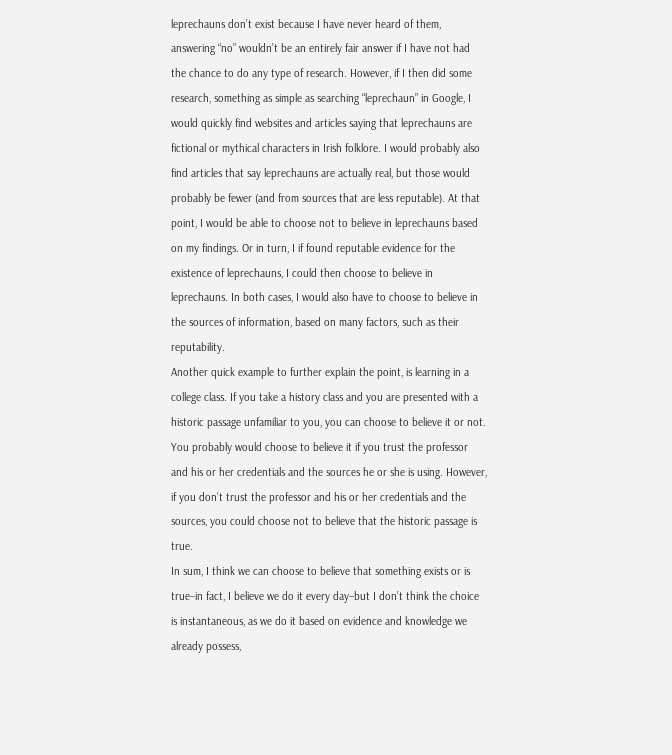leprechauns don’t exist because I have never heard of them, answering “no” wouldn’t be an entirely fair answer if I have not had the chance to do any type of research. However, if I then did some research, something as simple as searching “leprechaun” in Google, I would quickly find websites and articles saying that leprechauns are fictional or mythical characters in Irish folklore. I would probably also find articles that say leprechauns are actually real, but those would probably be fewer (and from sources that are less reputable). At that point, I would be able to choose not to believe in leprechauns based on my findings. Or in turn, I if found reputable evidence for the existence of leprechauns, I could then choose to believe in leprechauns. In both cases, I would also have to choose to believe in the sources of information, based on many factors, such as their reputability.
Another quick example to further explain the point, is learning in a college class. If you take a history class and you are presented with a historic passage unfamiliar to you, you can choose to believe it or not. You probably would choose to believe it if you trust the professor and his or her credentials and the sources he or she is using. However, if you don’t trust the professor and his or her credentials and the sources, you could choose not to believe that the historic passage is true.
In sum, I think we can choose to believe that something exists or is true–in fact, I believe we do it every day–but I don’t think the choice is instantaneous, as we do it based on evidence and knowledge we already possess,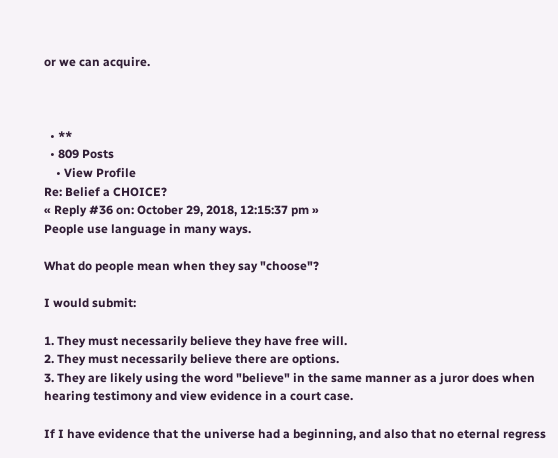or we can acquire.



  • **
  • 809 Posts
    • View Profile
Re: Belief a CHOICE?
« Reply #36 on: October 29, 2018, 12:15:37 pm »
People use language in many ways.

What do people mean when they say "choose"?

I would submit:

1. They must necessarily believe they have free will.
2. They must necessarily believe there are options.
3. They are likely using the word "believe" in the same manner as a juror does when hearing testimony and view evidence in a court case.

If I have evidence that the universe had a beginning, and also that no eternal regress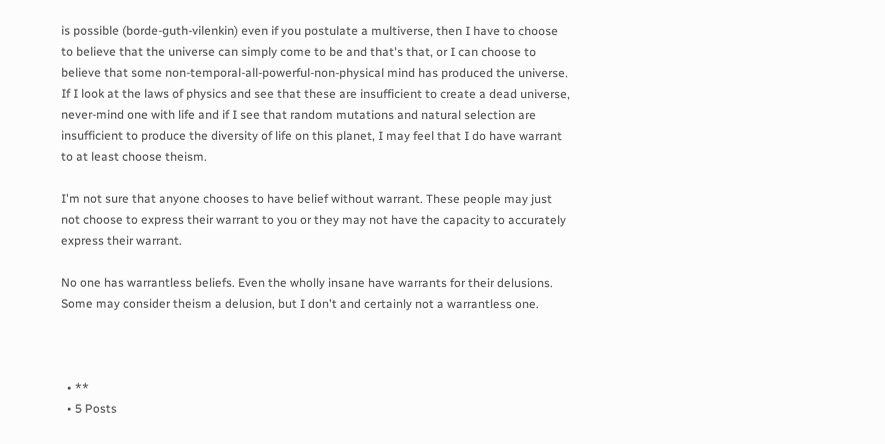is possible (borde-guth-vilenkin) even if you postulate a multiverse, then I have to choose to believe that the universe can simply come to be and that's that, or I can choose to believe that some non-temporal-all-powerful-non-physical mind has produced the universe. If I look at the laws of physics and see that these are insufficient to create a dead universe, never-mind one with life and if I see that random mutations and natural selection are insufficient to produce the diversity of life on this planet, I may feel that I do have warrant to at least choose theism.

I'm not sure that anyone chooses to have belief without warrant. These people may just not choose to express their warrant to you or they may not have the capacity to accurately express their warrant.

No one has warrantless beliefs. Even the wholly insane have warrants for their delusions. Some may consider theism a delusion, but I don't and certainly not a warrantless one.



  • **
  • 5 Posts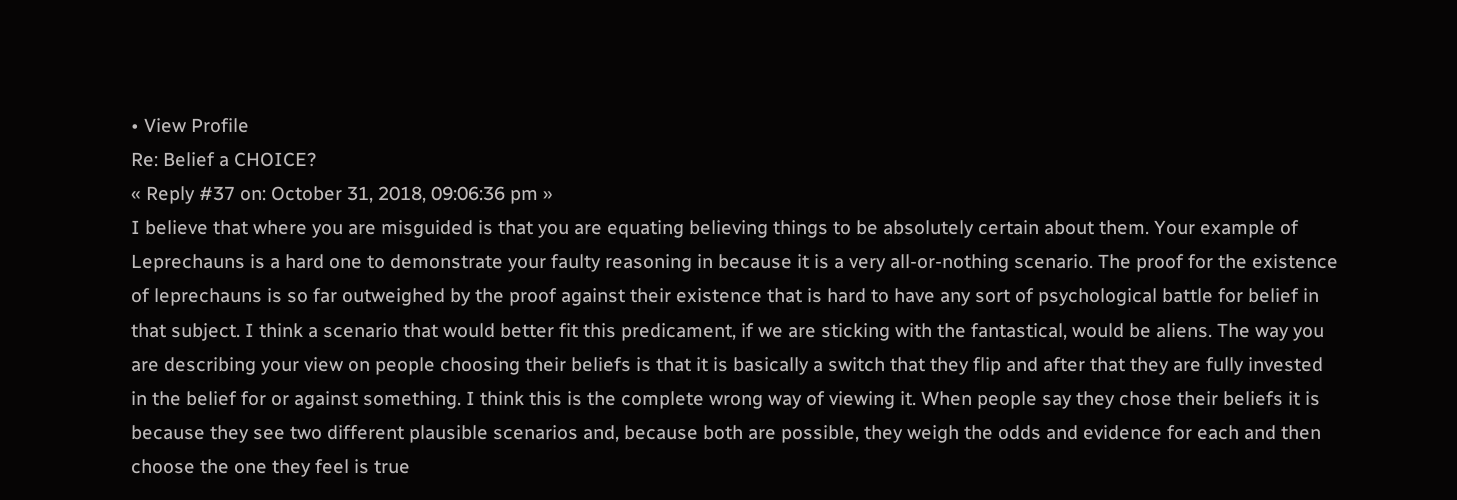• View Profile
Re: Belief a CHOICE?
« Reply #37 on: October 31, 2018, 09:06:36 pm »
I believe that where you are misguided is that you are equating believing things to be absolutely certain about them. Your example of Leprechauns is a hard one to demonstrate your faulty reasoning in because it is a very all-or-nothing scenario. The proof for the existence of leprechauns is so far outweighed by the proof against their existence that is hard to have any sort of psychological battle for belief in that subject. I think a scenario that would better fit this predicament, if we are sticking with the fantastical, would be aliens. The way you are describing your view on people choosing their beliefs is that it is basically a switch that they flip and after that they are fully invested in the belief for or against something. I think this is the complete wrong way of viewing it. When people say they chose their beliefs it is because they see two different plausible scenarios and, because both are possible, they weigh the odds and evidence for each and then choose the one they feel is true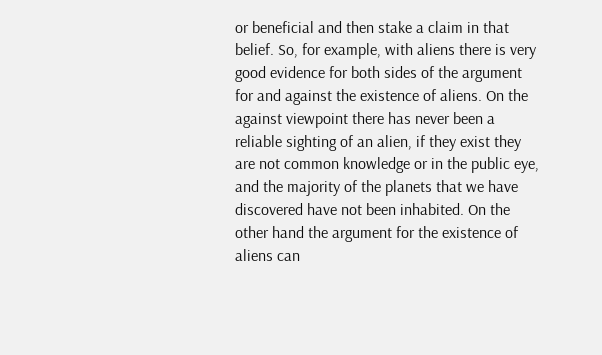or beneficial and then stake a claim in that belief. So, for example, with aliens there is very good evidence for both sides of the argument for and against the existence of aliens. On the against viewpoint there has never been a reliable sighting of an alien, if they exist they are not common knowledge or in the public eye, and the majority of the planets that we have discovered have not been inhabited. On the other hand the argument for the existence of aliens can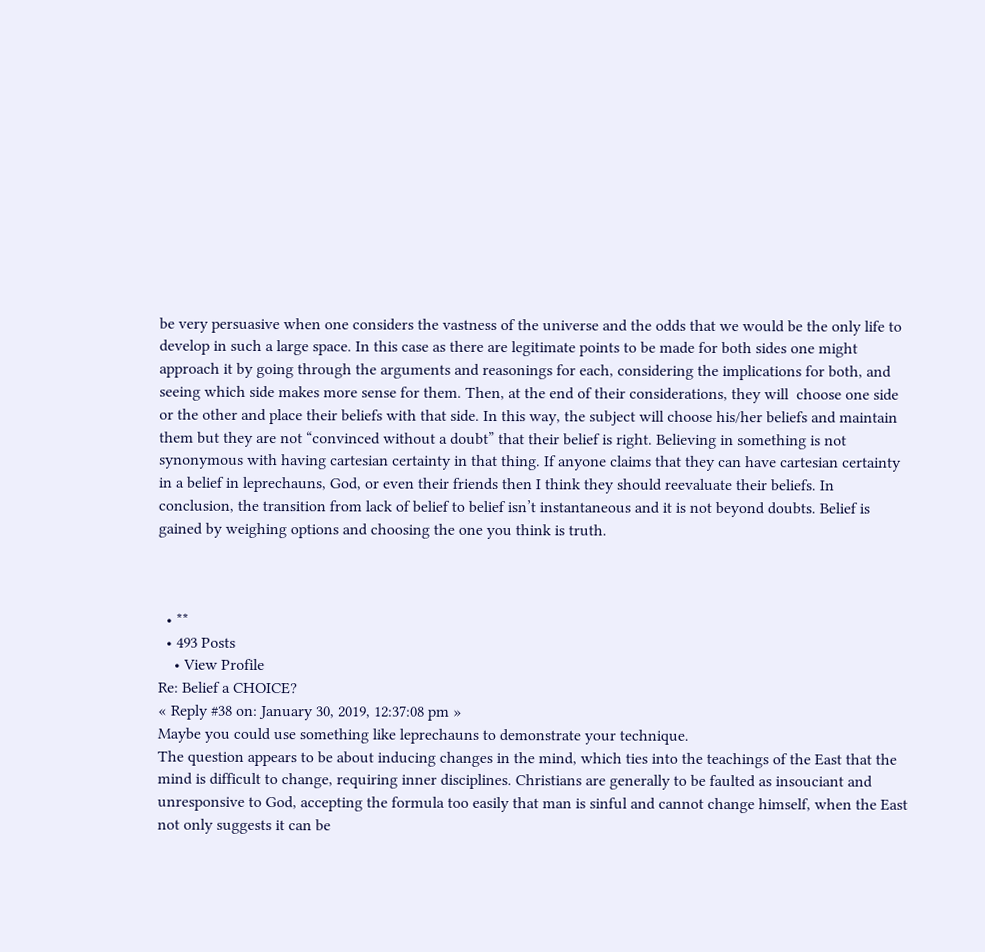be very persuasive when one considers the vastness of the universe and the odds that we would be the only life to develop in such a large space. In this case as there are legitimate points to be made for both sides one might approach it by going through the arguments and reasonings for each, considering the implications for both, and seeing which side makes more sense for them. Then, at the end of their considerations, they will  choose one side or the other and place their beliefs with that side. In this way, the subject will choose his/her beliefs and maintain them but they are not “convinced without a doubt” that their belief is right. Believing in something is not synonymous with having cartesian certainty in that thing. If anyone claims that they can have cartesian certainty in a belief in leprechauns, God, or even their friends then I think they should reevaluate their beliefs. In conclusion, the transition from lack of belief to belief isn’t instantaneous and it is not beyond doubts. Belief is gained by weighing options and choosing the one you think is truth.



  • **
  • 493 Posts
    • View Profile
Re: Belief a CHOICE?
« Reply #38 on: January 30, 2019, 12:37:08 pm »
Maybe you could use something like leprechauns to demonstrate your technique.
The question appears to be about inducing changes in the mind, which ties into the teachings of the East that the mind is difficult to change, requiring inner disciplines. Christians are generally to be faulted as insouciant and unresponsive to God, accepting the formula too easily that man is sinful and cannot change himself, when the East not only suggests it can be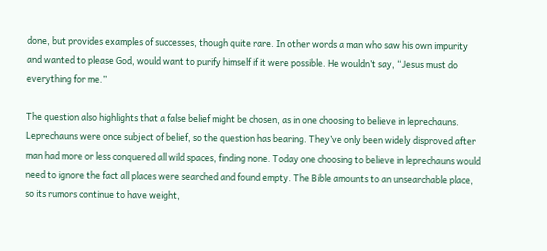done, but provides examples of successes, though quite rare. In other words a man who saw his own impurity and wanted to please God, would want to purify himself if it were possible. He wouldn’t say, “Jesus must do everything for me.”

The question also highlights that a false belief might be chosen, as in one choosing to believe in leprechauns. Leprechauns were once subject of belief, so the question has bearing. They’ve only been widely disproved after man had more or less conquered all wild spaces, finding none. Today one choosing to believe in leprechauns would need to ignore the fact all places were searched and found empty. The Bible amounts to an unsearchable place, so its rumors continue to have weight,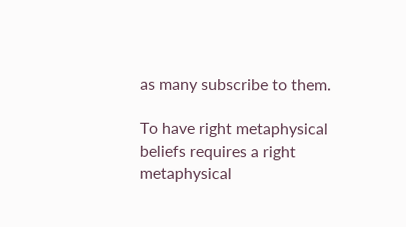as many subscribe to them.

To have right metaphysical beliefs requires a right metaphysical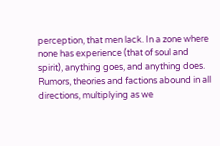perception, that men lack. In a zone where none has experience (that of soul and spirit), anything goes, and anything does. Rumors, theories and factions abound in all directions, multiplying as we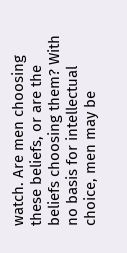watch. Are men choosing these beliefs, or are the beliefs choosing them? With no basis for intellectual choice, men may be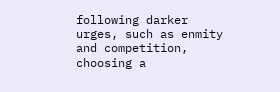following darker urges, such as enmity and competition, choosing a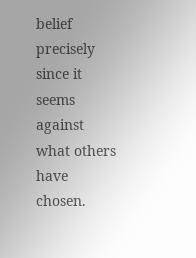belief precisely since it seems against what others have chosen.